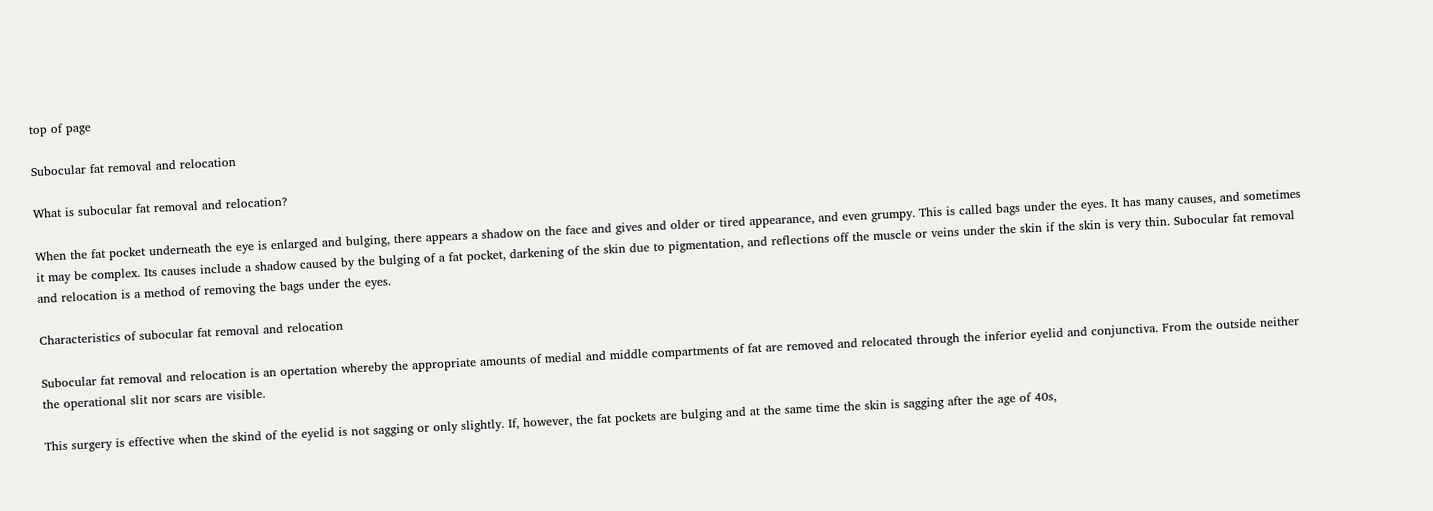top of page

Subocular fat removal and relocation

What is subocular fat removal and relocation?

When the fat pocket underneath the eye is enlarged and bulging, there appears a shadow on the face and gives and older or tired appearance, and even grumpy. This is called bags under the eyes. It has many causes, and sometimes it may be complex. Its causes include a shadow caused by the bulging of a fat pocket, darkening of the skin due to pigmentation, and reflections off the muscle or veins under the skin if the skin is very thin. Subocular fat removal and relocation is a method of removing the bags under the eyes.

Characteristics of subocular fat removal and relocation

Subocular fat removal and relocation is an opertation whereby the appropriate amounts of medial and middle compartments of fat are removed and relocated through the inferior eyelid and conjunctiva. From the outside neither the operational slit nor scars are visible.

This surgery is effective when the skind of the eyelid is not sagging or only slightly. If, however, the fat pockets are bulging and at the same time the skin is sagging after the age of 40s,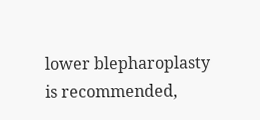lower blepharoplasty is recommended,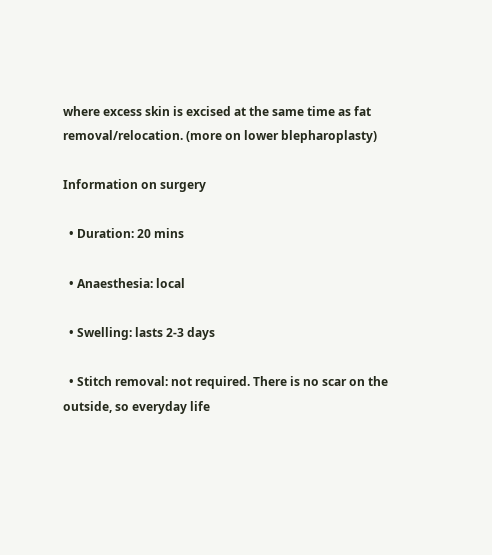where excess skin is excised at the same time as fat removal/relocation. (more on lower blepharoplasty)

Information on surgery

  • Duration: 20 mins

  • Anaesthesia: local

  • Swelling: lasts 2-3 days

  • Stitch removal: not required. There is no scar on the outside, so everyday life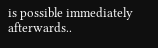is possible immediately afterwards..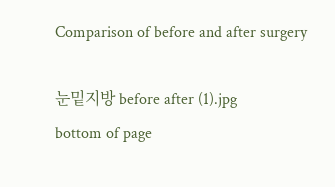Comparison of before and after surgery

눈밑지방 before after (1).jpg
bottom of page